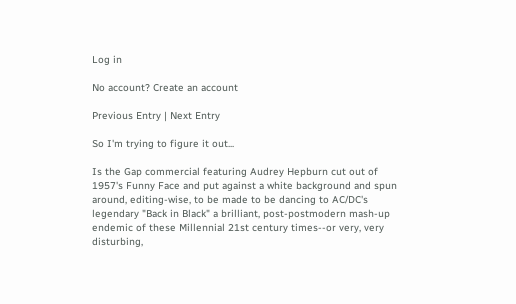Log in

No account? Create an account

Previous Entry | Next Entry

So I'm trying to figure it out...

Is the Gap commercial featuring Audrey Hepburn cut out of 1957's Funny Face and put against a white background and spun around, editing-wise, to be made to be dancing to AC/DC's legendary "Back in Black" a brilliant, post-postmodern mash-up endemic of these Millennial 21st century times--or very, very disturbing,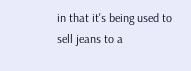in that it's being used to sell jeans to a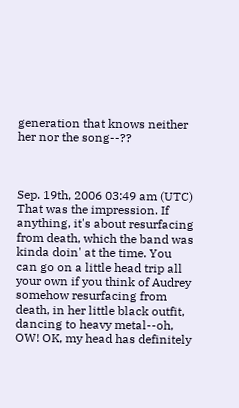generation that knows neither her nor the song--??



Sep. 19th, 2006 03:49 am (UTC)
That was the impression. If anything, it's about resurfacing from death, which the band was kinda doin' at the time. You can go on a little head trip all your own if you think of Audrey somehow resurfacing from death, in her little black outfit, dancing to heavy metal--oh, OW! OK, my head has definitely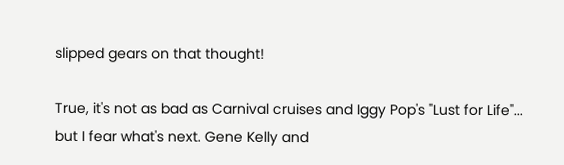slipped gears on that thought!

True, it's not as bad as Carnival cruises and Iggy Pop's "Lust for Life"... but I fear what's next. Gene Kelly and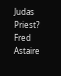Judas Priest? Fred Astaire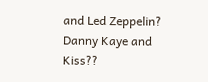and Led Zeppelin? Danny Kaye and Kiss??